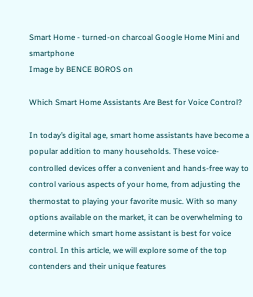Smart Home - turned-on charcoal Google Home Mini and smartphone
Image by BENCE BOROS on

Which Smart Home Assistants Are Best for Voice Control?

In today’s digital age, smart home assistants have become a popular addition to many households. These voice-controlled devices offer a convenient and hands-free way to control various aspects of your home, from adjusting the thermostat to playing your favorite music. With so many options available on the market, it can be overwhelming to determine which smart home assistant is best for voice control. In this article, we will explore some of the top contenders and their unique features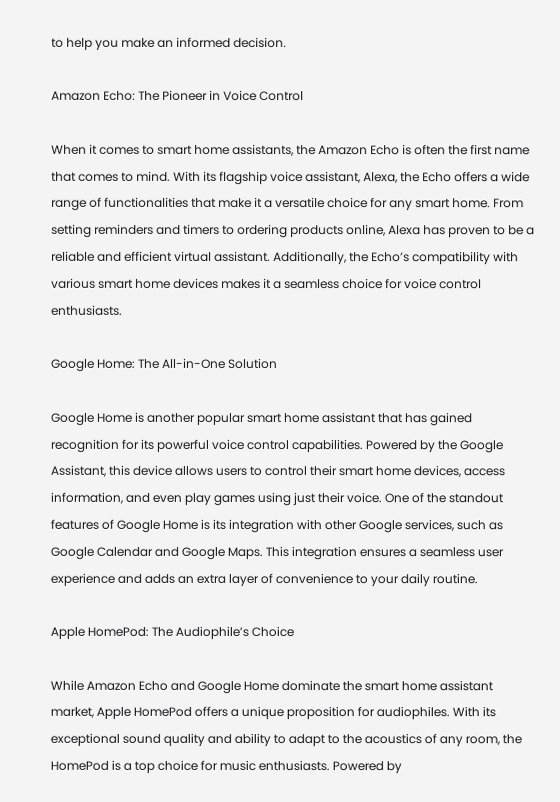to help you make an informed decision.

Amazon Echo: The Pioneer in Voice Control

When it comes to smart home assistants, the Amazon Echo is often the first name that comes to mind. With its flagship voice assistant, Alexa, the Echo offers a wide range of functionalities that make it a versatile choice for any smart home. From setting reminders and timers to ordering products online, Alexa has proven to be a reliable and efficient virtual assistant. Additionally, the Echo’s compatibility with various smart home devices makes it a seamless choice for voice control enthusiasts.

Google Home: The All-in-One Solution

Google Home is another popular smart home assistant that has gained recognition for its powerful voice control capabilities. Powered by the Google Assistant, this device allows users to control their smart home devices, access information, and even play games using just their voice. One of the standout features of Google Home is its integration with other Google services, such as Google Calendar and Google Maps. This integration ensures a seamless user experience and adds an extra layer of convenience to your daily routine.

Apple HomePod: The Audiophile’s Choice

While Amazon Echo and Google Home dominate the smart home assistant market, Apple HomePod offers a unique proposition for audiophiles. With its exceptional sound quality and ability to adapt to the acoustics of any room, the HomePod is a top choice for music enthusiasts. Powered by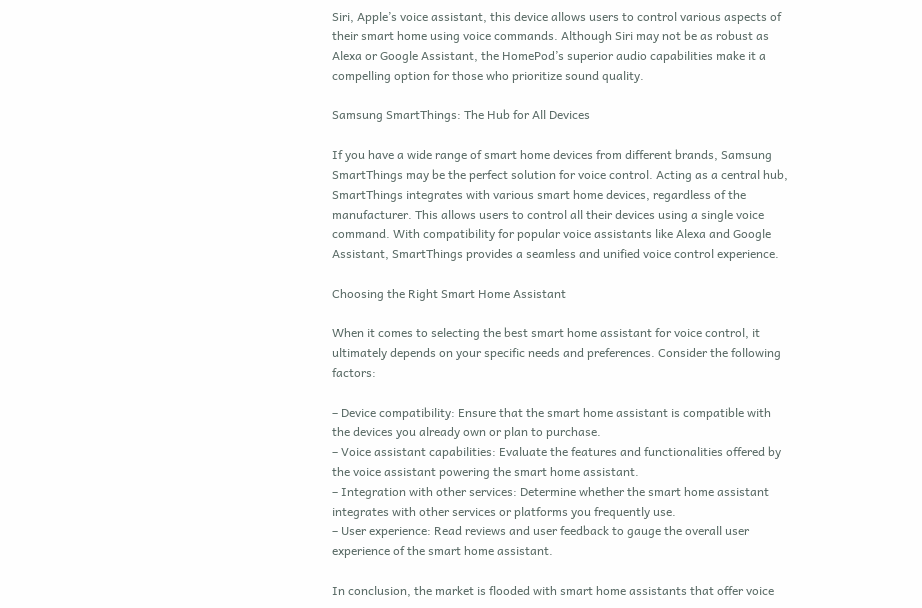Siri, Apple’s voice assistant, this device allows users to control various aspects of their smart home using voice commands. Although Siri may not be as robust as Alexa or Google Assistant, the HomePod’s superior audio capabilities make it a compelling option for those who prioritize sound quality.

Samsung SmartThings: The Hub for All Devices

If you have a wide range of smart home devices from different brands, Samsung SmartThings may be the perfect solution for voice control. Acting as a central hub, SmartThings integrates with various smart home devices, regardless of the manufacturer. This allows users to control all their devices using a single voice command. With compatibility for popular voice assistants like Alexa and Google Assistant, SmartThings provides a seamless and unified voice control experience.

Choosing the Right Smart Home Assistant

When it comes to selecting the best smart home assistant for voice control, it ultimately depends on your specific needs and preferences. Consider the following factors:

– Device compatibility: Ensure that the smart home assistant is compatible with the devices you already own or plan to purchase.
– Voice assistant capabilities: Evaluate the features and functionalities offered by the voice assistant powering the smart home assistant.
– Integration with other services: Determine whether the smart home assistant integrates with other services or platforms you frequently use.
– User experience: Read reviews and user feedback to gauge the overall user experience of the smart home assistant.

In conclusion, the market is flooded with smart home assistants that offer voice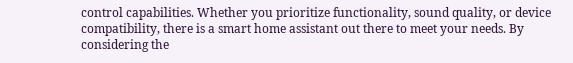control capabilities. Whether you prioritize functionality, sound quality, or device compatibility, there is a smart home assistant out there to meet your needs. By considering the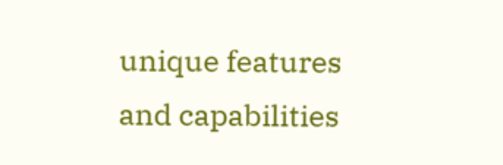unique features and capabilities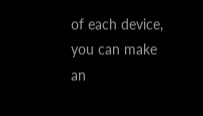of each device, you can make an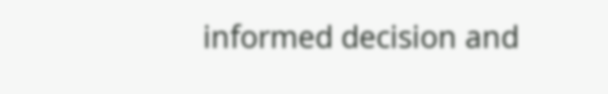informed decision and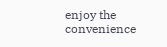enjoy the convenience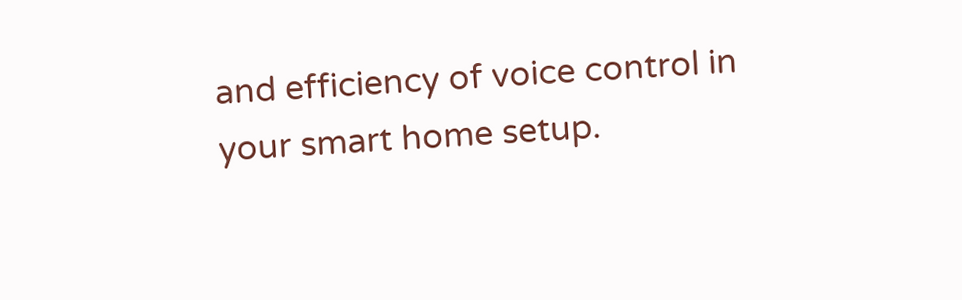and efficiency of voice control in your smart home setup.